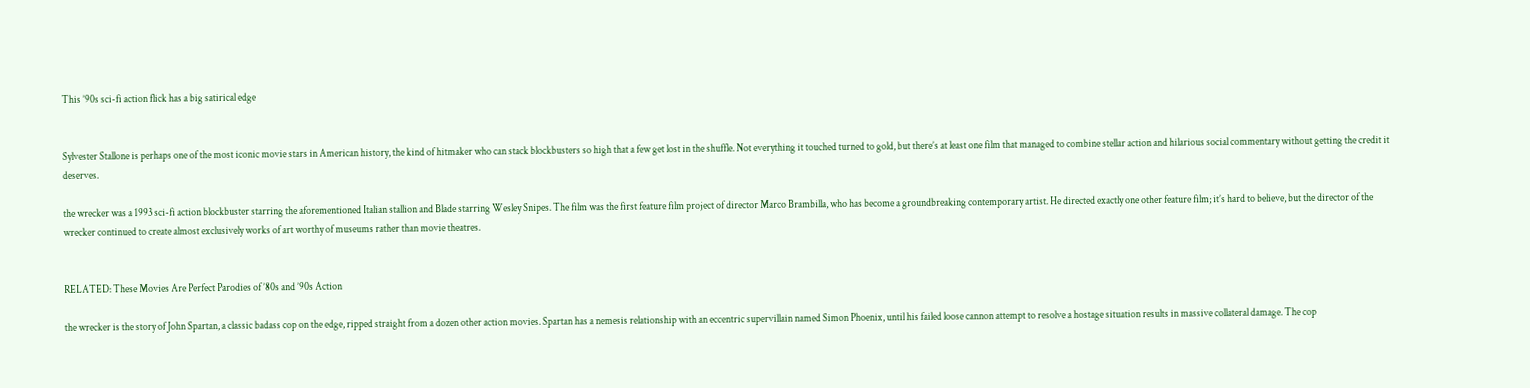This ’90s sci-fi action flick has a big satirical edge


Sylvester Stallone is perhaps one of the most iconic movie stars in American history, the kind of hitmaker who can stack blockbusters so high that a few get lost in the shuffle. Not everything it touched turned to gold, but there’s at least one film that managed to combine stellar action and hilarious social commentary without getting the credit it deserves.

the wrecker was a 1993 sci-fi action blockbuster starring the aforementioned Italian stallion and Blade starring Wesley Snipes. The film was the first feature film project of director Marco Brambilla, who has become a groundbreaking contemporary artist. He directed exactly one other feature film; it’s hard to believe, but the director of the wrecker continued to create almost exclusively works of art worthy of museums rather than movie theatres.


RELATED: These Movies Are Perfect Parodies of ’80s and ’90s Action

the wrecker is the story of John Spartan, a classic badass cop on the edge, ripped straight from a dozen other action movies. Spartan has a nemesis relationship with an eccentric supervillain named Simon Phoenix, until his failed loose cannon attempt to resolve a hostage situation results in massive collateral damage. The cop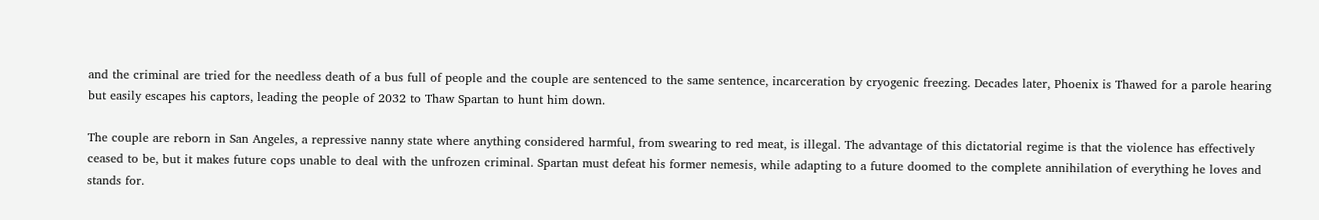and the criminal are tried for the needless death of a bus full of people and the couple are sentenced to the same sentence, incarceration by cryogenic freezing. Decades later, Phoenix is Thawed for a parole hearing but easily escapes his captors, leading the people of 2032 to Thaw Spartan to hunt him down.

The couple are reborn in San Angeles, a repressive nanny state where anything considered harmful, from swearing to red meat, is illegal. The advantage of this dictatorial regime is that the violence has effectively ceased to be, but it makes future cops unable to deal with the unfrozen criminal. Spartan must defeat his former nemesis, while adapting to a future doomed to the complete annihilation of everything he loves and stands for.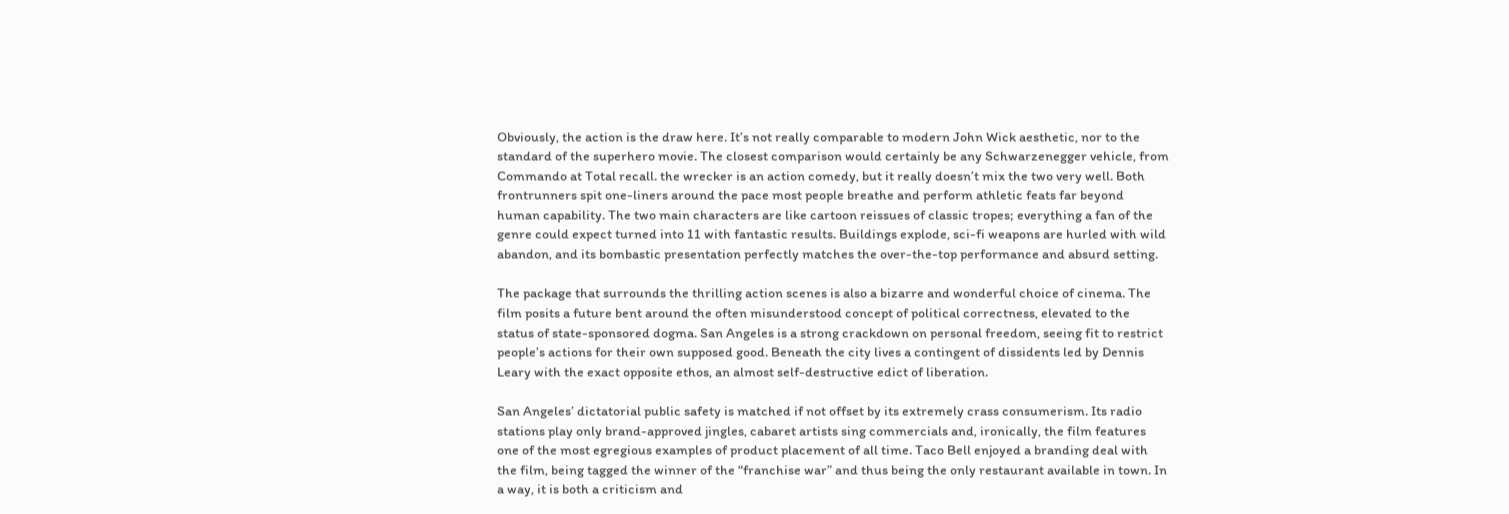Obviously, the action is the draw here. It’s not really comparable to modern John Wick aesthetic, nor to the standard of the superhero movie. The closest comparison would certainly be any Schwarzenegger vehicle, from Commando at Total recall. the wrecker is an action comedy, but it really doesn’t mix the two very well. Both frontrunners spit one-liners around the pace most people breathe and perform athletic feats far beyond human capability. The two main characters are like cartoon reissues of classic tropes; everything a fan of the genre could expect turned into 11 with fantastic results. Buildings explode, sci-fi weapons are hurled with wild abandon, and its bombastic presentation perfectly matches the over-the-top performance and absurd setting.

The package that surrounds the thrilling action scenes is also a bizarre and wonderful choice of cinema. The film posits a future bent around the often misunderstood concept of political correctness, elevated to the status of state-sponsored dogma. San Angeles is a strong crackdown on personal freedom, seeing fit to restrict people’s actions for their own supposed good. Beneath the city lives a contingent of dissidents led by Dennis Leary with the exact opposite ethos, an almost self-destructive edict of liberation.

San Angeles’ dictatorial public safety is matched if not offset by its extremely crass consumerism. Its radio stations play only brand-approved jingles, cabaret artists sing commercials and, ironically, the film features one of the most egregious examples of product placement of all time. Taco Bell enjoyed a branding deal with the film, being tagged the winner of the “franchise war” and thus being the only restaurant available in town. In a way, it is both a criticism and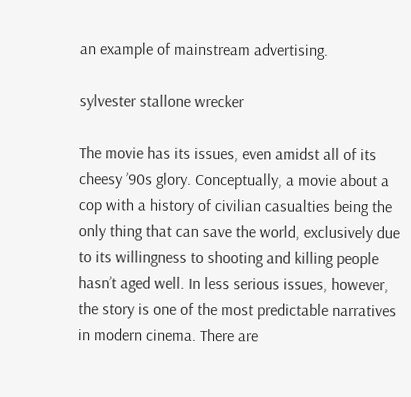an example of mainstream advertising.

sylvester stallone wrecker

The movie has its issues, even amidst all of its cheesy ’90s glory. Conceptually, a movie about a cop with a history of civilian casualties being the only thing that can save the world, exclusively due to its willingness to shooting and killing people hasn’t aged well. In less serious issues, however, the story is one of the most predictable narratives in modern cinema. There are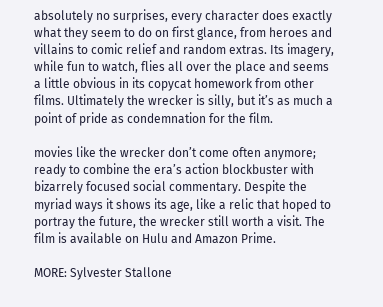absolutely no surprises, every character does exactly what they seem to do on first glance, from heroes and villains to comic relief and random extras. Its imagery, while fun to watch, flies all over the place and seems a little obvious in its copycat homework from other films. Ultimately the wrecker is silly, but it’s as much a point of pride as condemnation for the film.

movies like the wrecker don’t come often anymore; ready to combine the era’s action blockbuster with bizarrely focused social commentary. Despite the myriad ways it shows its age, like a relic that hoped to portray the future, the wrecker still worth a visit. The film is available on Hulu and Amazon Prime.

MORE: Sylvester Stallone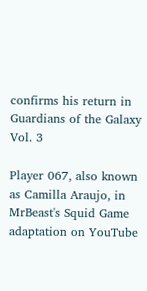confirms his return in Guardians of the Galaxy Vol. 3

Player 067, also known as Camilla Araujo, in MrBeast's Squid Game adaptation on YouTube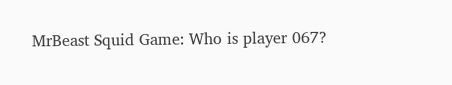MrBeast Squid Game: Who is player 067?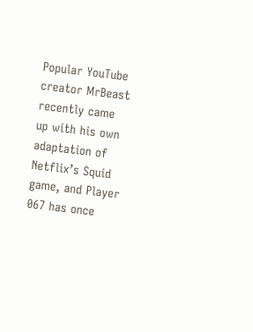Popular YouTube creator MrBeast recently came up with his own adaptation of Netflix’s Squid game, and Player 067 has once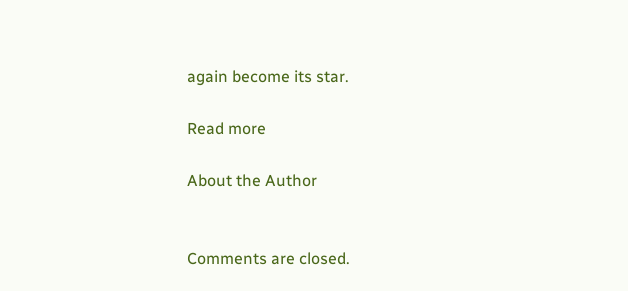again become its star.

Read more

About the Author


Comments are closed.